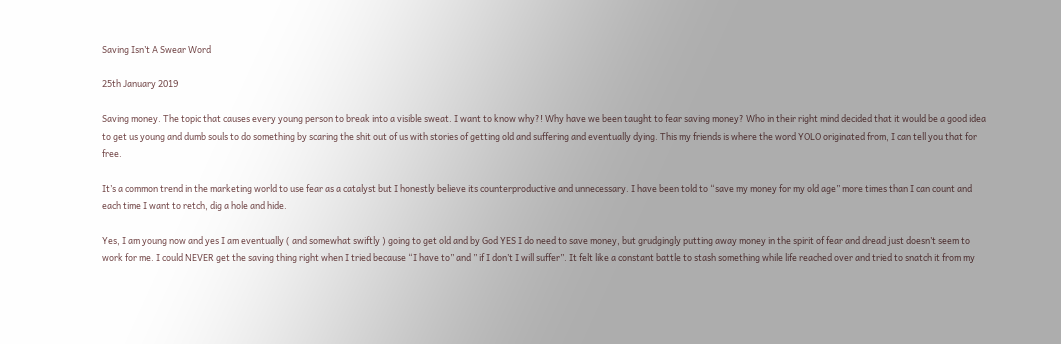Saving Isn’t A Swear Word

25th January 2019

Saving money. The topic that causes every young person to break into a visible sweat. I want to know why?! Why have we been taught to fear saving money? Who in their right mind decided that it would be a good idea to get us young and dumb souls to do something by scaring the shit out of us with stories of getting old and suffering and eventually dying. This my friends is where the word YOLO originated from, I can tell you that for free.

It’s a common trend in the marketing world to use fear as a catalyst but I honestly believe its counterproductive and unnecessary. I have been told to “save my money for my old age” more times than I can count and each time I want to retch, dig a hole and hide.

Yes, I am young now and yes I am eventually ( and somewhat swiftly ) going to get old and by God YES I do need to save money, but grudgingly putting away money in the spirit of fear and dread just doesn’t seem to work for me. I could NEVER get the saving thing right when I tried because “I have to” and ” if I don’t I will suffer”. It felt like a constant battle to stash something while life reached over and tried to snatch it from my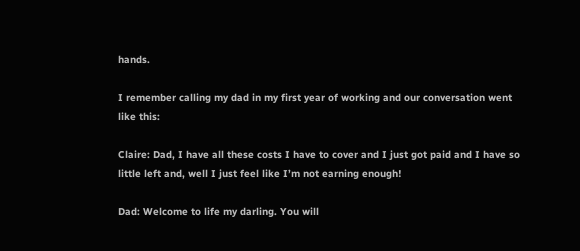hands.

I remember calling my dad in my first year of working and our conversation went like this:

Claire: Dad, I have all these costs I have to cover and I just got paid and I have so little left and, well I just feel like I’m not earning enough!

Dad: Welcome to life my darling. You will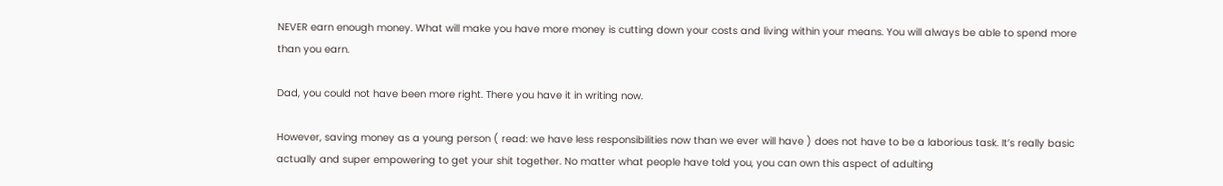NEVER earn enough money. What will make you have more money is cutting down your costs and living within your means. You will always be able to spend more than you earn.

Dad, you could not have been more right. There you have it in writing now.

However, saving money as a young person ( read: we have less responsibilities now than we ever will have ) does not have to be a laborious task. It’s really basic actually and super empowering to get your shit together. No matter what people have told you, you can own this aspect of adulting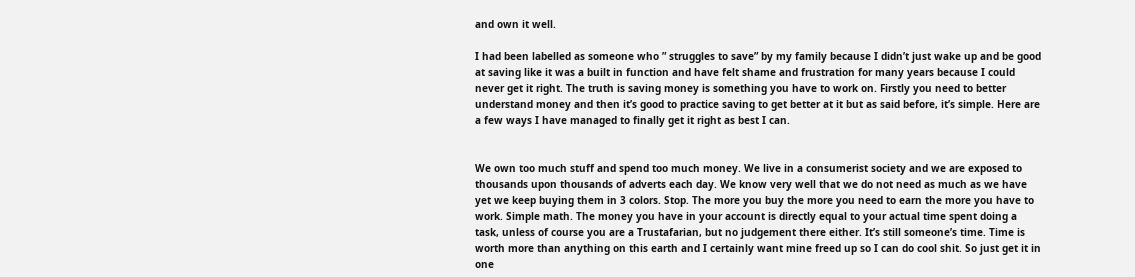and own it well.

I had been labelled as someone who ” struggles to save” by my family because I didn’t just wake up and be good at saving like it was a built in function and have felt shame and frustration for many years because I could never get it right. The truth is saving money is something you have to work on. Firstly you need to better understand money and then it’s good to practice saving to get better at it but as said before, it’s simple. Here are a few ways I have managed to finally get it right as best I can.


We own too much stuff and spend too much money. We live in a consumerist society and we are exposed to thousands upon thousands of adverts each day. We know very well that we do not need as much as we have yet we keep buying them in 3 colors. Stop. The more you buy the more you need to earn the more you have to work. Simple math. The money you have in your account is directly equal to your actual time spent doing a task, unless of course you are a Trustafarian, but no judgement there either. It’s still someone’s time. Time is worth more than anything on this earth and I certainly want mine freed up so I can do cool shit. So just get it in one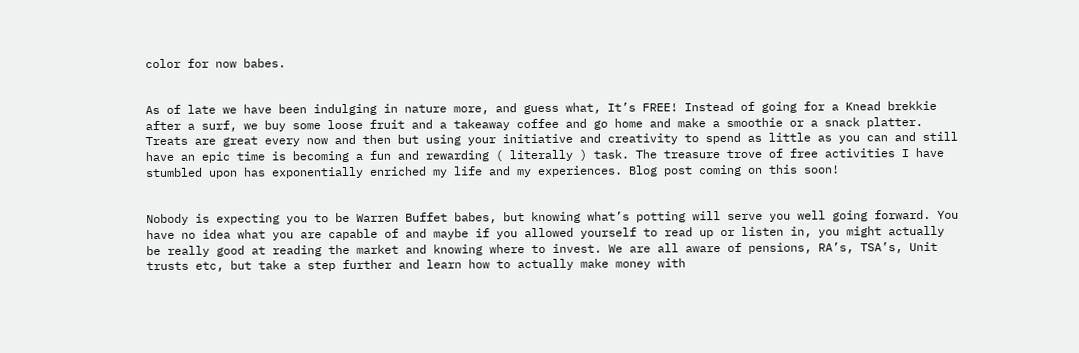color for now babes.


As of late we have been indulging in nature more, and guess what, It’s FREE! Instead of going for a Knead brekkie after a surf, we buy some loose fruit and a takeaway coffee and go home and make a smoothie or a snack platter. Treats are great every now and then but using your initiative and creativity to spend as little as you can and still have an epic time is becoming a fun and rewarding ( literally ) task. The treasure trove of free activities I have stumbled upon has exponentially enriched my life and my experiences. Blog post coming on this soon!


Nobody is expecting you to be Warren Buffet babes, but knowing what’s potting will serve you well going forward. You have no idea what you are capable of and maybe if you allowed yourself to read up or listen in, you might actually be really good at reading the market and knowing where to invest. We are all aware of pensions, RA’s, TSA’s, Unit trusts etc, but take a step further and learn how to actually make money with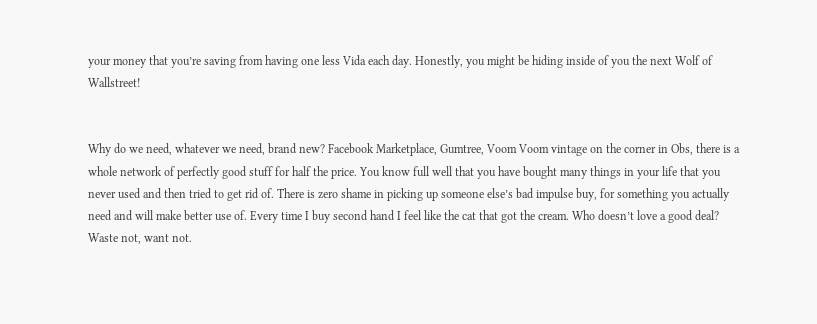your money that you’re saving from having one less Vida each day. Honestly, you might be hiding inside of you the next Wolf of Wallstreet!


Why do we need, whatever we need, brand new? Facebook Marketplace, Gumtree, Voom Voom vintage on the corner in Obs, there is a whole network of perfectly good stuff for half the price. You know full well that you have bought many things in your life that you never used and then tried to get rid of. There is zero shame in picking up someone else’s bad impulse buy, for something you actually need and will make better use of. Every time I buy second hand I feel like the cat that got the cream. Who doesn’t love a good deal? Waste not, want not.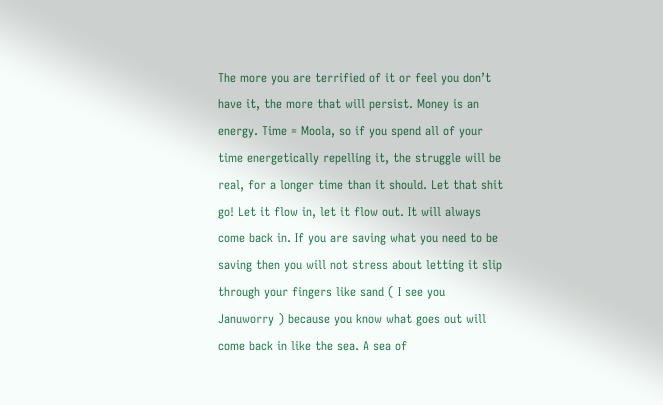The more you are terrified of it or feel you don’t have it, the more that will persist. Money is an energy. Time = Moola, so if you spend all of your time energetically repelling it, the struggle will be real, for a longer time than it should. Let that shit go! Let it flow in, let it flow out. It will always come back in. If you are saving what you need to be saving then you will not stress about letting it slip through your fingers like sand ( I see you Januworry ) because you know what goes out will come back in like the sea. A sea of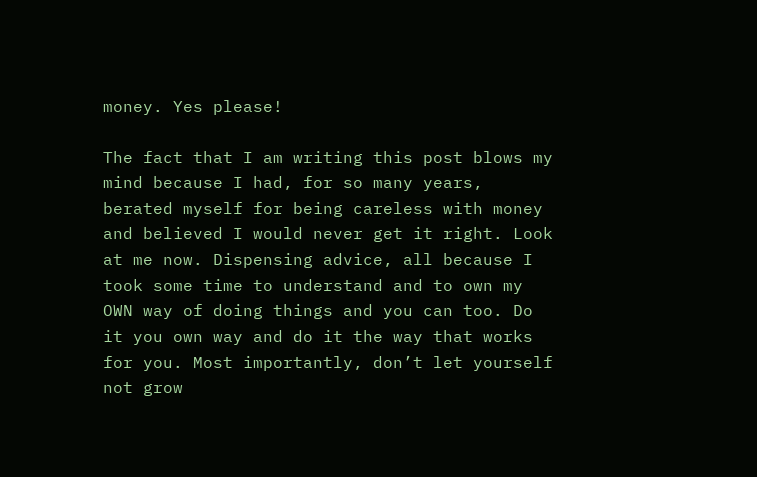money. Yes please!

The fact that I am writing this post blows my mind because I had, for so many years, berated myself for being careless with money and believed I would never get it right. Look at me now. Dispensing advice, all because I took some time to understand and to own my OWN way of doing things and you can too. Do it you own way and do it the way that works for you. Most importantly, don’t let yourself not grow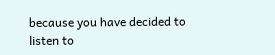because you have decided to listen to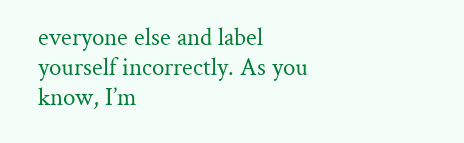everyone else and label yourself incorrectly. As you know, I’m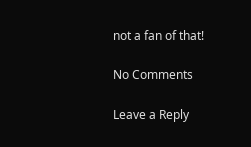not a fan of that!

No Comments

Leave a Reply